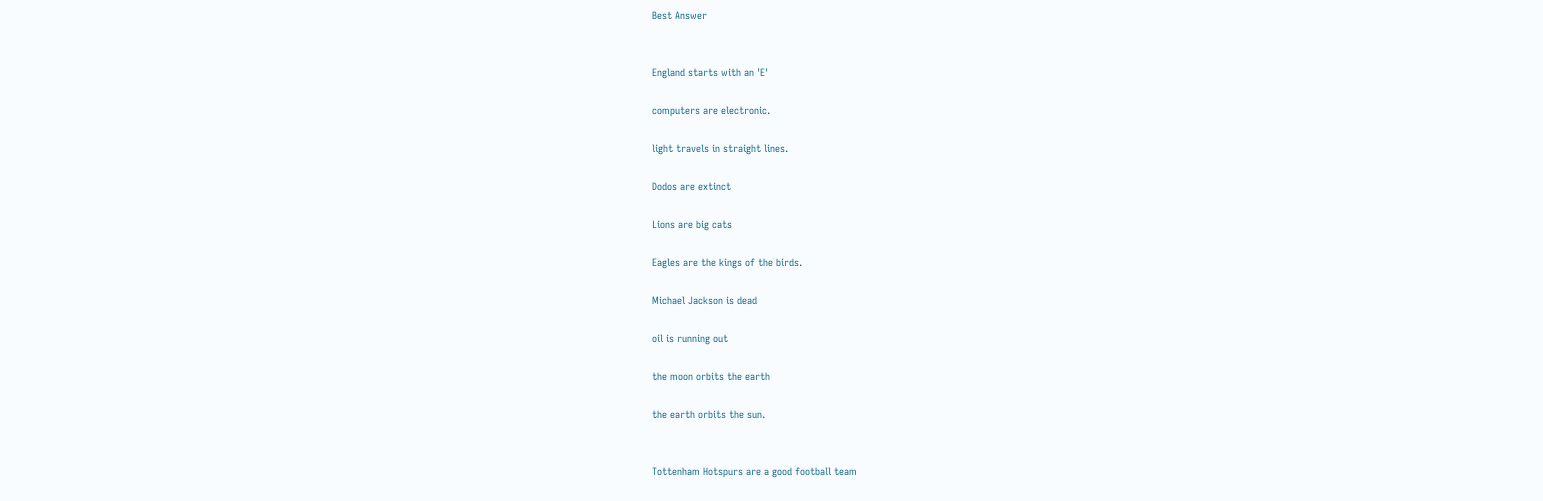Best Answer


England starts with an 'E'

computers are electronic.

light travels in straight lines.

Dodos are extinct

Lions are big cats

Eagles are the kings of the birds.

Michael Jackson is dead

oil is running out

the moon orbits the earth

the earth orbits the sun.


Tottenham Hotspurs are a good football team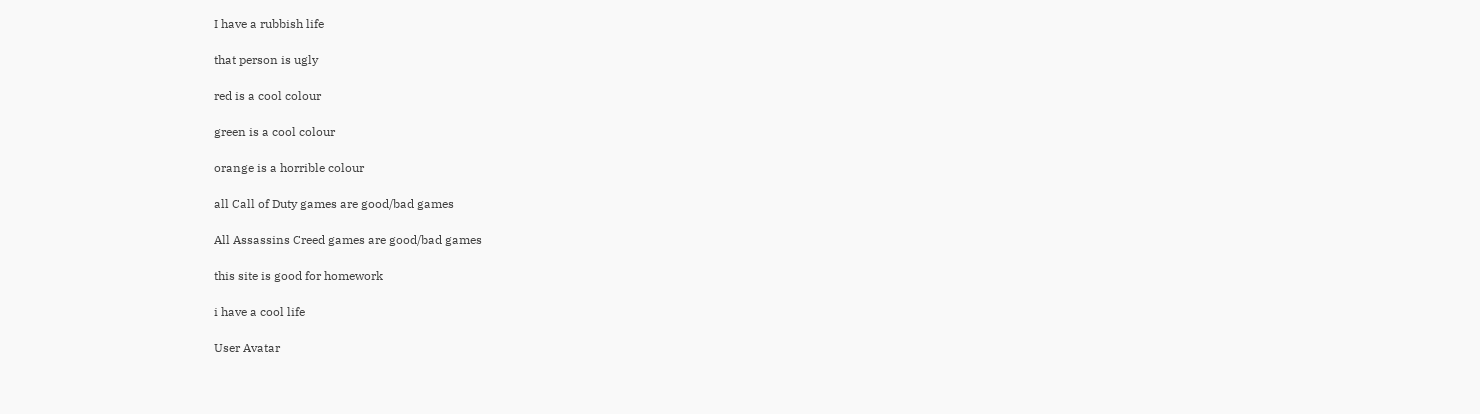I have a rubbish life

that person is ugly

red is a cool colour

green is a cool colour

orange is a horrible colour

all Call of Duty games are good/bad games

All Assassins Creed games are good/bad games

this site is good for homework

i have a cool life

User Avatar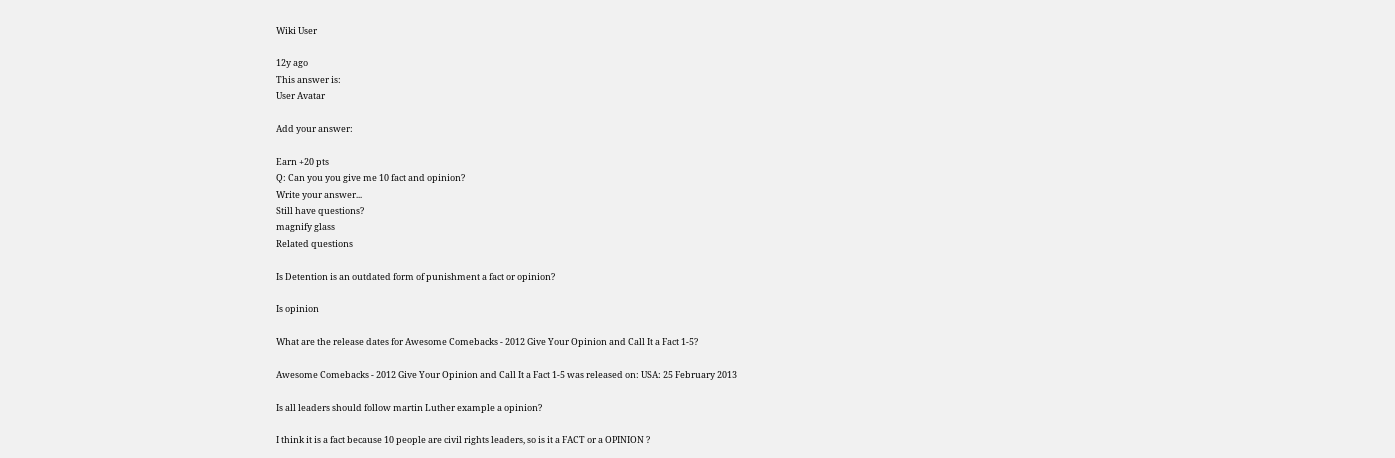Wiki User

12y ago
This answer is:
User Avatar

Add your answer:

Earn +20 pts
Q: Can you you give me 10 fact and opinion?
Write your answer...
Still have questions?
magnify glass
Related questions

Is Detention is an outdated form of punishment a fact or opinion?

Is opinion

What are the release dates for Awesome Comebacks - 2012 Give Your Opinion and Call It a Fact 1-5?

Awesome Comebacks - 2012 Give Your Opinion and Call It a Fact 1-5 was released on: USA: 25 February 2013

Is all leaders should follow martin Luther example a opinion?

I think it is a fact because 10 people are civil rights leaders, so is it a FACT or a OPINION ?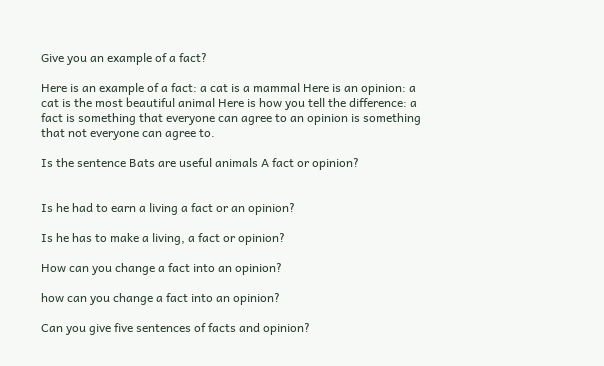Give you an example of a fact?

Here is an example of a fact: a cat is a mammal Here is an opinion: a cat is the most beautiful animal Here is how you tell the difference: a fact is something that everyone can agree to an opinion is something that not everyone can agree to.

Is the sentence Bats are useful animals A fact or opinion?


Is he had to earn a living a fact or an opinion?

Is he has to make a living, a fact or opinion?

How can you change a fact into an opinion?

how can you change a fact into an opinion?

Can you give five sentences of facts and opinion?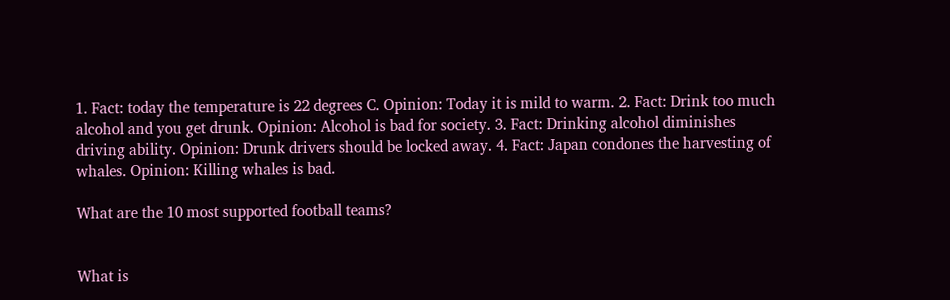1. Fact: today the temperature is 22 degrees C. Opinion: Today it is mild to warm. 2. Fact: Drink too much alcohol and you get drunk. Opinion: Alcohol is bad for society. 3. Fact: Drinking alcohol diminishes driving ability. Opinion: Drunk drivers should be locked away. 4. Fact: Japan condones the harvesting of whales. Opinion: Killing whales is bad.

What are the 10 most supported football teams?


What is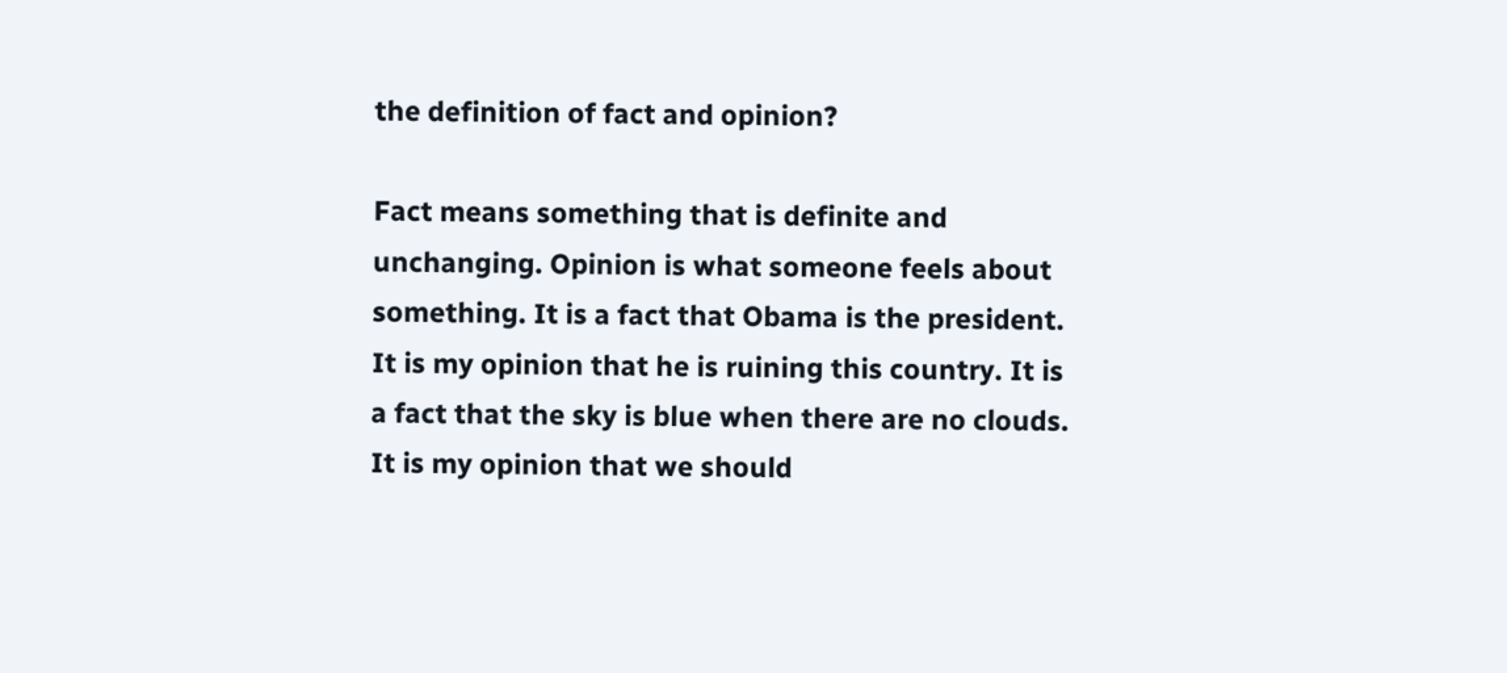the definition of fact and opinion?

Fact means something that is definite and unchanging. Opinion is what someone feels about something. It is a fact that Obama is the president. It is my opinion that he is ruining this country. It is a fact that the sky is blue when there are no clouds. It is my opinion that we should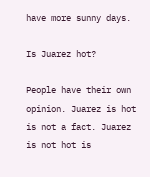have more sunny days.

Is Juarez hot?

People have their own opinion. Juarez is hot is not a fact. Juarez is not hot is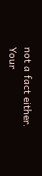not a fact either. Your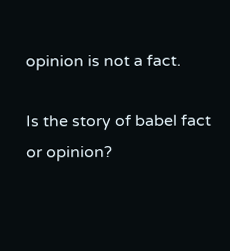opinion is not a fact.

Is the story of babel fact or opinion?